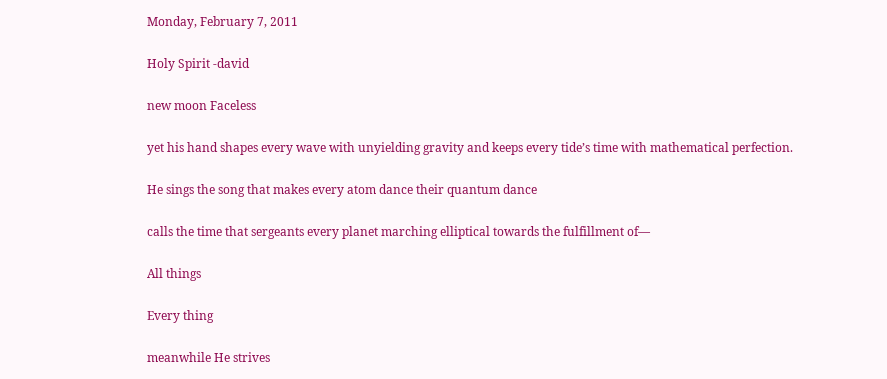Monday, February 7, 2011

Holy Spirit -david

new moon Faceless

yet his hand shapes every wave with unyielding gravity and keeps every tide’s time with mathematical perfection.

He sings the song that makes every atom dance their quantum dance

calls the time that sergeants every planet marching elliptical towards the fulfillment of—

All things

Every thing

meanwhile He strives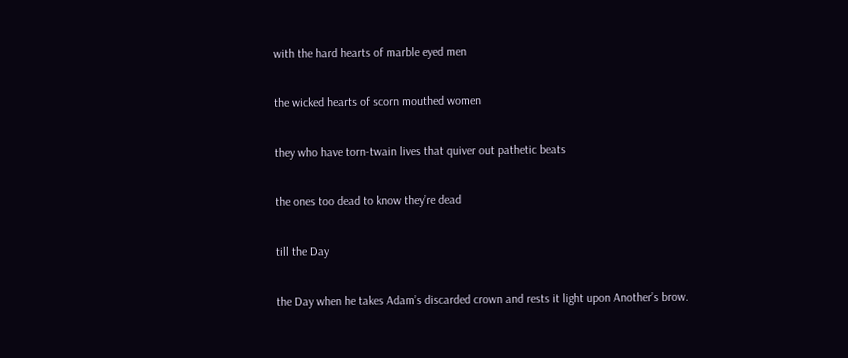with the hard hearts of marble eyed men

the wicked hearts of scorn mouthed women

they who have torn-twain lives that quiver out pathetic beats

the ones too dead to know they’re dead

till the Day

the Day when he takes Adam’s discarded crown and rests it light upon Another’s brow.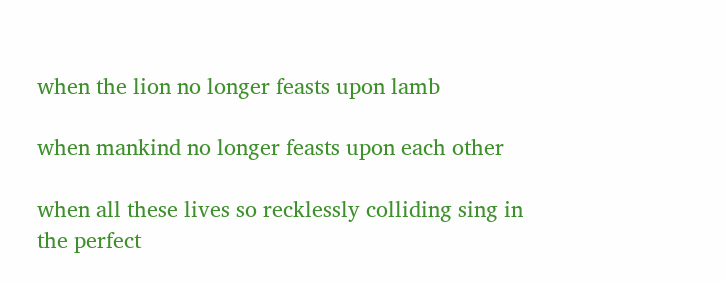when the lion no longer feasts upon lamb

when mankind no longer feasts upon each other

when all these lives so recklessly colliding sing in the perfect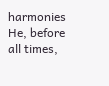harmonies He, before all times,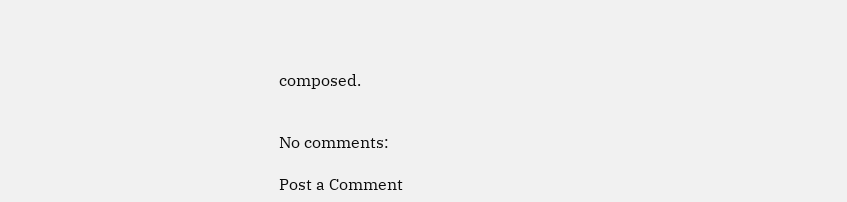composed.


No comments:

Post a Comment